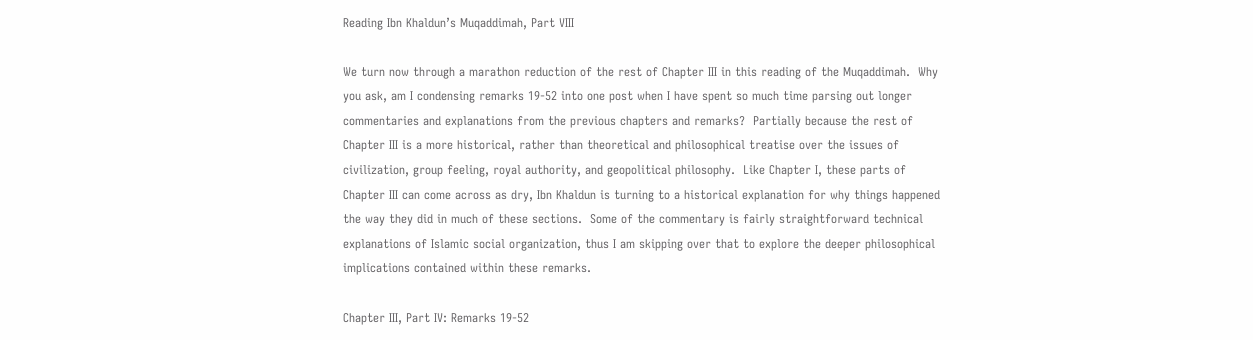Reading Ibn Khaldun’s Muqaddimah, Part VIII

We turn now through a marathon reduction of the rest of Chapter III in this reading of the Muqaddimah.  Why you ask, am I condensing remarks 19-52 into one post when I have spent so much time parsing out longer commentaries and explanations from the previous chapters and remarks?  Partially because the rest of Chapter III is a more historical, rather than theoretical and philosophical treatise over the issues of civilization, group feeling, royal authority, and geopolitical philosophy.  Like Chapter I, these parts of Chapter III can come across as dry, Ibn Khaldun is turning to a historical explanation for why things happened the way they did in much of these sections.  Some of the commentary is fairly straightforward technical explanations of Islamic social organization, thus I am skipping over that to explore the deeper philosophical implications contained within these remarks.

Chapter III, Part IV: Remarks 19-52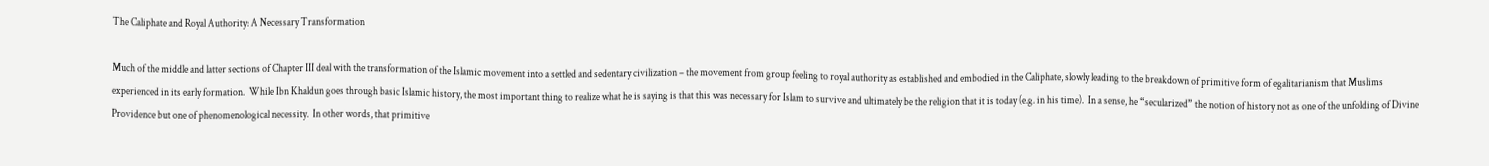The Caliphate and Royal Authority: A Necessary Transformation

Much of the middle and latter sections of Chapter III deal with the transformation of the Islamic movement into a settled and sedentary civilization – the movement from group feeling to royal authority as established and embodied in the Caliphate, slowly leading to the breakdown of primitive form of egalitarianism that Muslims experienced in its early formation.  While Ibn Khaldun goes through basic Islamic history, the most important thing to realize what he is saying is that this was necessary for Islam to survive and ultimately be the religion that it is today (e.g. in his time).  In a sense, he “secularized” the notion of history not as one of the unfolding of Divine Providence but one of phenomenological necessity.  In other words, that primitive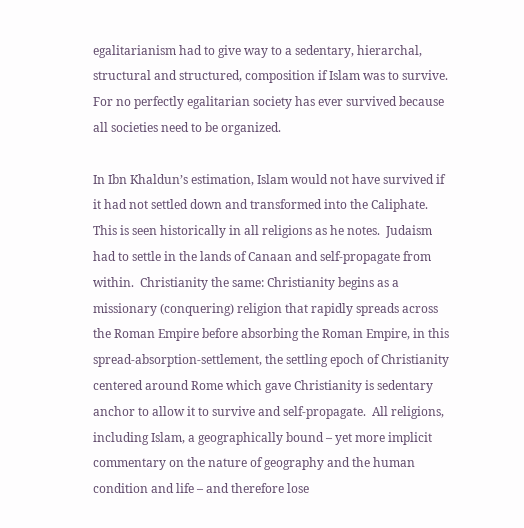egalitarianism had to give way to a sedentary, hierarchal, structural and structured, composition if Islam was to survive.  For no perfectly egalitarian society has ever survived because all societies need to be organized.

In Ibn Khaldun’s estimation, Islam would not have survived if it had not settled down and transformed into the Caliphate.  This is seen historically in all religions as he notes.  Judaism had to settle in the lands of Canaan and self-propagate from within.  Christianity the same: Christianity begins as a missionary (conquering) religion that rapidly spreads across the Roman Empire before absorbing the Roman Empire, in this spread-absorption-settlement, the settling epoch of Christianity centered around Rome which gave Christianity is sedentary anchor to allow it to survive and self-propagate.  All religions, including Islam, a geographically bound – yet more implicit commentary on the nature of geography and the human condition and life – and therefore lose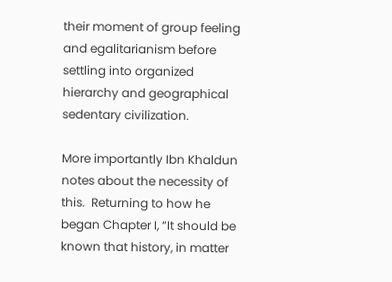their moment of group feeling and egalitarianism before settling into organized hierarchy and geographical sedentary civilization.

More importantly Ibn Khaldun notes about the necessity of this.  Returning to how he began Chapter I, “It should be known that history, in matter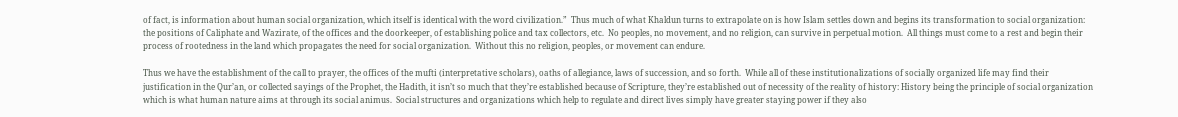of fact, is information about human social organization, which itself is identical with the word civilization.”  Thus much of what Khaldun turns to extrapolate on is how Islam settles down and begins its transformation to social organization: the positions of Caliphate and Wazirate, of the offices and the doorkeeper, of establishing police and tax collectors, etc.  No peoples, no movement, and no religion, can survive in perpetual motion.  All things must come to a rest and begin their process of rootedness in the land which propagates the need for social organization.  Without this no religion, peoples, or movement can endure.

Thus we have the establishment of the call to prayer, the offices of the mufti (interpretative scholars), oaths of allegiance, laws of succession, and so forth.  While all of these institutionalizations of socially organized life may find their justification in the Qur’an, or collected sayings of the Prophet, the Hadith, it isn’t so much that they’re established because of Scripture, they’re established out of necessity of the reality of history: History being the principle of social organization which is what human nature aims at through its social animus.  Social structures and organizations which help to regulate and direct lives simply have greater staying power if they also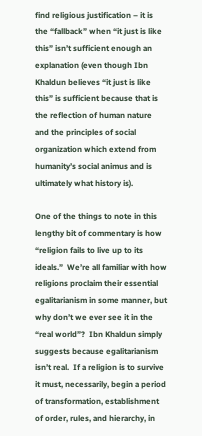find religious justification – it is the “fallback” when “it just is like this” isn’t sufficient enough an explanation (even though Ibn Khaldun believes “it just is like this” is sufficient because that is the reflection of human nature and the principles of social organization which extend from humanity’s social animus and is ultimately what history is).

One of the things to note in this lengthy bit of commentary is how “religion fails to live up to its ideals.”  We’re all familiar with how religions proclaim their essential egalitarianism in some manner, but why don’t we ever see it in the “real world”?  Ibn Khaldun simply suggests because egalitarianism isn’t real.  If a religion is to survive it must, necessarily, begin a period of transformation, establishment of order, rules, and hierarchy, in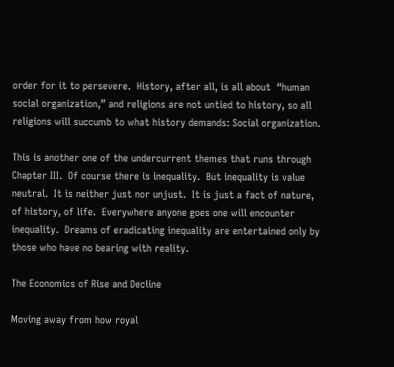order for it to persevere.  History, after all, is all about  “human social organization,” and religions are not untied to history, so all religions will succumb to what history demands: Social organization.

This is another one of the undercurrent themes that runs through Chapter III.  Of course there is inequality.  But inequality is value neutral.  It is neither just nor unjust.  It is just a fact of nature, of history, of life.  Everywhere anyone goes one will encounter inequality.  Dreams of eradicating inequality are entertained only by those who have no bearing with reality.

The Economics of Rise and Decline

Moving away from how royal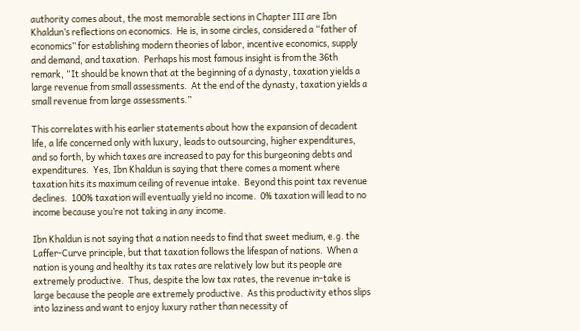authority comes about, the most memorable sections in Chapter III are Ibn Khaldun’s reflections on economics.  He is, in some circles, considered a “father of economics” for establishing modern theories of labor, incentive economics, supply and demand, and taxation.  Perhaps his most famous insight is from the 36th remark, “It should be known that at the beginning of a dynasty, taxation yields a large revenue from small assessments.  At the end of the dynasty, taxation yields a small revenue from large assessments.”

This correlates with his earlier statements about how the expansion of decadent life, a life concerned only with luxury, leads to outsourcing, higher expenditures, and so forth, by which taxes are increased to pay for this burgeoning debts and expenditures.  Yes, Ibn Khaldun is saying that there comes a moment where taxation hits its maximum ceiling of revenue intake.  Beyond this point tax revenue declines.  100% taxation will eventually yield no income.  0% taxation will lead to no income because you’re not taking in any income.

Ibn Khaldun is not saying that a nation needs to find that sweet medium, e.g. the Laffer-Curve principle, but that taxation follows the lifespan of nations.  When a nation is young and healthy its tax rates are relatively low but its people are extremely productive.  Thus, despite the low tax rates, the revenue in-take is large because the people are extremely productive.  As this productivity ethos slips into laziness and want to enjoy luxury rather than necessity of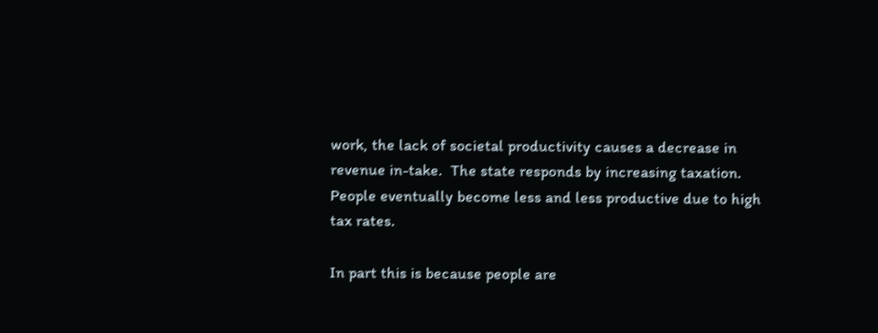work, the lack of societal productivity causes a decrease in revenue in-take.  The state responds by increasing taxation.  People eventually become less and less productive due to high tax rates.

In part this is because people are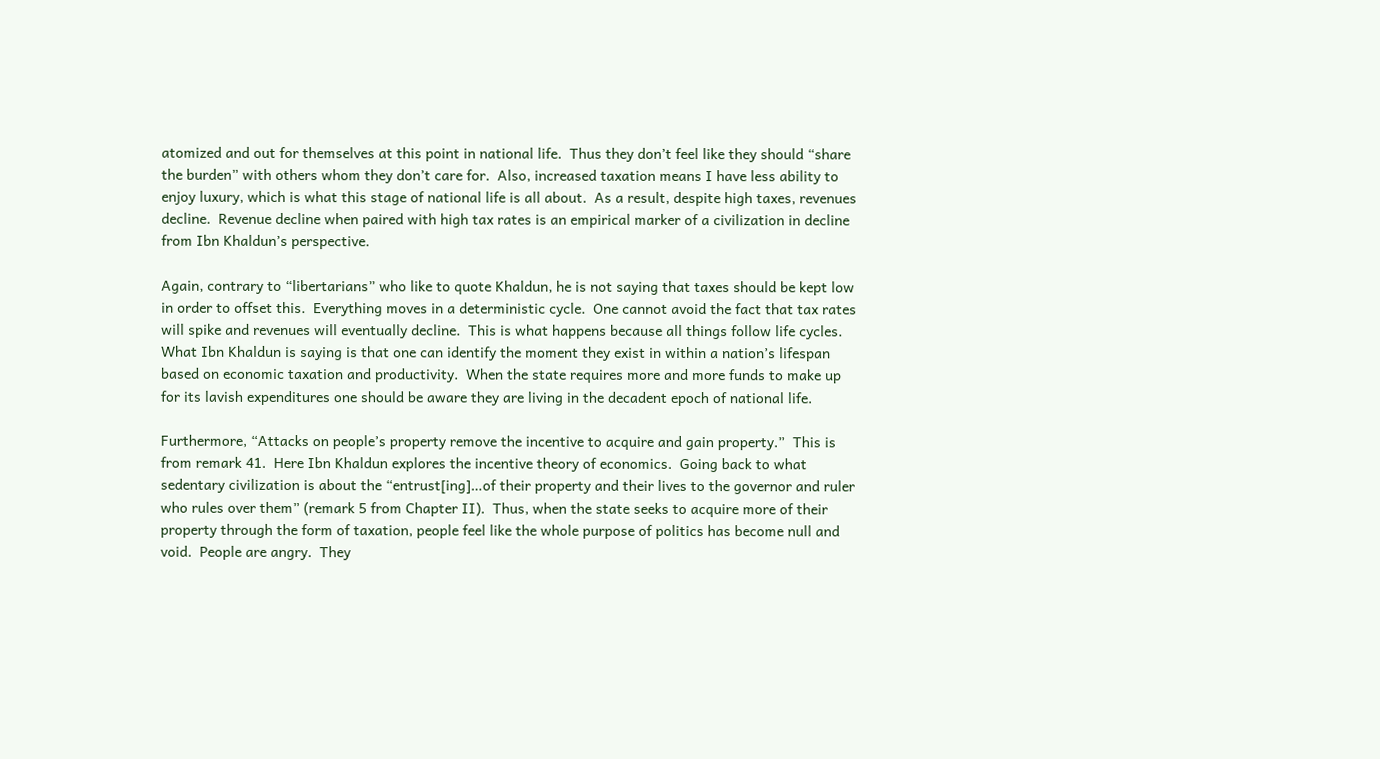atomized and out for themselves at this point in national life.  Thus they don’t feel like they should “share the burden” with others whom they don’t care for.  Also, increased taxation means I have less ability to enjoy luxury, which is what this stage of national life is all about.  As a result, despite high taxes, revenues decline.  Revenue decline when paired with high tax rates is an empirical marker of a civilization in decline from Ibn Khaldun’s perspective.

Again, contrary to “libertarians” who like to quote Khaldun, he is not saying that taxes should be kept low in order to offset this.  Everything moves in a deterministic cycle.  One cannot avoid the fact that tax rates will spike and revenues will eventually decline.  This is what happens because all things follow life cycles.  What Ibn Khaldun is saying is that one can identify the moment they exist in within a nation’s lifespan based on economic taxation and productivity.  When the state requires more and more funds to make up for its lavish expenditures one should be aware they are living in the decadent epoch of national life.

Furthermore, “Attacks on people’s property remove the incentive to acquire and gain property.”  This is from remark 41.  Here Ibn Khaldun explores the incentive theory of economics.  Going back to what sedentary civilization is about the “entrust[ing]…of their property and their lives to the governor and ruler who rules over them” (remark 5 from Chapter II).  Thus, when the state seeks to acquire more of their property through the form of taxation, people feel like the whole purpose of politics has become null and void.  People are angry.  They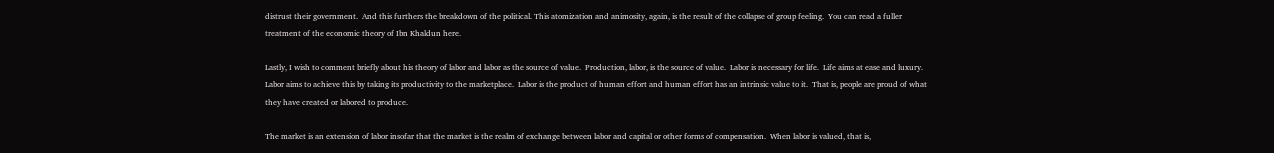distrust their government.  And this furthers the breakdown of the political. This atomization and animosity, again, is the result of the collapse of group feeling.  You can read a fuller treatment of the economic theory of Ibn Khaldun here.

Lastly, I wish to comment briefly about his theory of labor and labor as the source of value.  Production, labor, is the source of value.  Labor is necessary for life.  Life aims at ease and luxury.  Labor aims to achieve this by taking its productivity to the marketplace.  Labor is the product of human effort and human effort has an intrinsic value to it.  That is, people are proud of what they have created or labored to produce.

The market is an extension of labor insofar that the market is the realm of exchange between labor and capital or other forms of compensation.  When labor is valued, that is,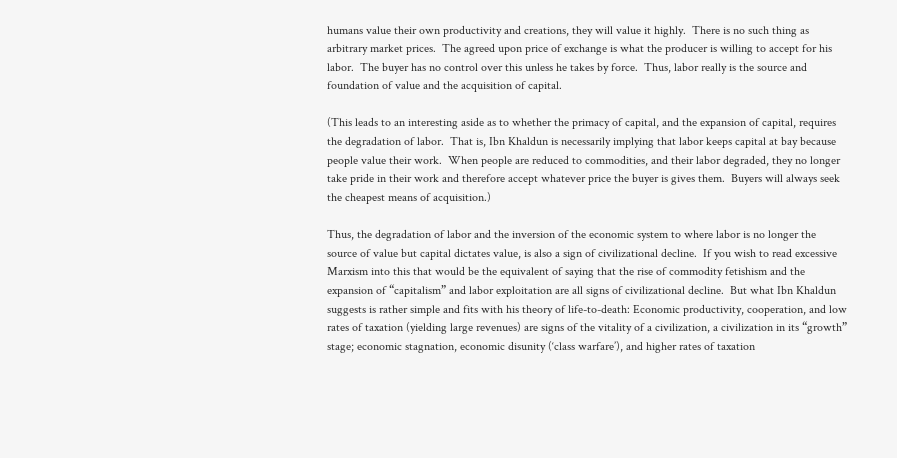humans value their own productivity and creations, they will value it highly.  There is no such thing as arbitrary market prices.  The agreed upon price of exchange is what the producer is willing to accept for his labor.  The buyer has no control over this unless he takes by force.  Thus, labor really is the source and foundation of value and the acquisition of capital.

(This leads to an interesting aside as to whether the primacy of capital, and the expansion of capital, requires the degradation of labor.  That is, Ibn Khaldun is necessarily implying that labor keeps capital at bay because people value their work.  When people are reduced to commodities, and their labor degraded, they no longer take pride in their work and therefore accept whatever price the buyer is gives them.  Buyers will always seek the cheapest means of acquisition.)

Thus, the degradation of labor and the inversion of the economic system to where labor is no longer the source of value but capital dictates value, is also a sign of civilizational decline.  If you wish to read excessive Marxism into this that would be the equivalent of saying that the rise of commodity fetishism and the expansion of “capitalism” and labor exploitation are all signs of civilizational decline.  But what Ibn Khaldun suggests is rather simple and fits with his theory of life-to-death: Economic productivity, cooperation, and low rates of taxation (yielding large revenues) are signs of the vitality of a civilization, a civilization in its “growth” stage; economic stagnation, economic disunity (‘class warfare’), and higher rates of taxation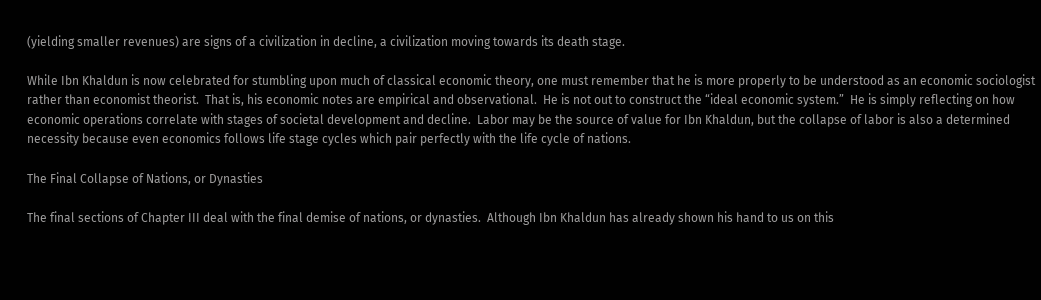(yielding smaller revenues) are signs of a civilization in decline, a civilization moving towards its death stage.

While Ibn Khaldun is now celebrated for stumbling upon much of classical economic theory, one must remember that he is more properly to be understood as an economic sociologist rather than economist theorist.  That is, his economic notes are empirical and observational.  He is not out to construct the “ideal economic system.”  He is simply reflecting on how economic operations correlate with stages of societal development and decline.  Labor may be the source of value for Ibn Khaldun, but the collapse of labor is also a determined necessity because even economics follows life stage cycles which pair perfectly with the life cycle of nations.

The Final Collapse of Nations, or Dynasties

The final sections of Chapter III deal with the final demise of nations, or dynasties.  Although Ibn Khaldun has already shown his hand to us on this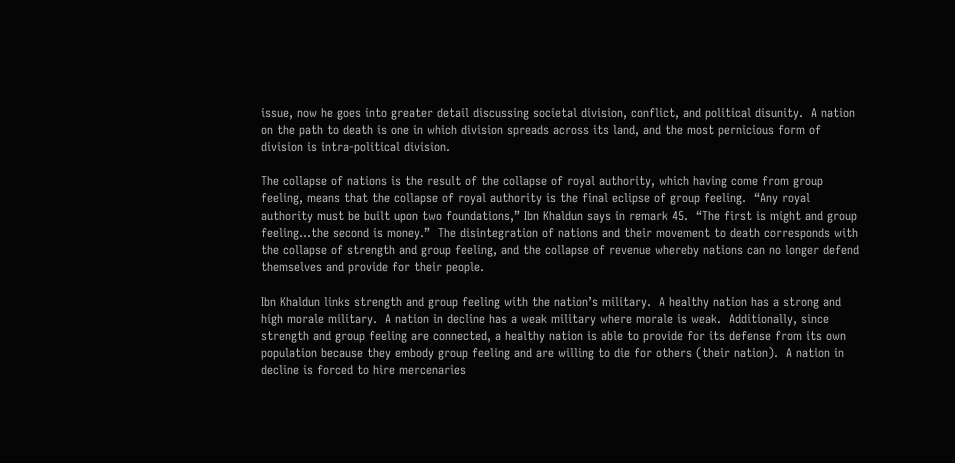issue, now he goes into greater detail discussing societal division, conflict, and political disunity.  A nation on the path to death is one in which division spreads across its land, and the most pernicious form of division is intra-political division.

The collapse of nations is the result of the collapse of royal authority, which having come from group feeling, means that the collapse of royal authority is the final eclipse of group feeling.  “Any royal authority must be built upon two foundations,” Ibn Khaldun says in remark 45.  “The first is might and group feeling…the second is money.”  The disintegration of nations and their movement to death corresponds with the collapse of strength and group feeling, and the collapse of revenue whereby nations can no longer defend themselves and provide for their people.

Ibn Khaldun links strength and group feeling with the nation’s military.  A healthy nation has a strong and high morale military.  A nation in decline has a weak military where morale is weak.  Additionally, since strength and group feeling are connected, a healthy nation is able to provide for its defense from its own population because they embody group feeling and are willing to die for others (their nation).  A nation in decline is forced to hire mercenaries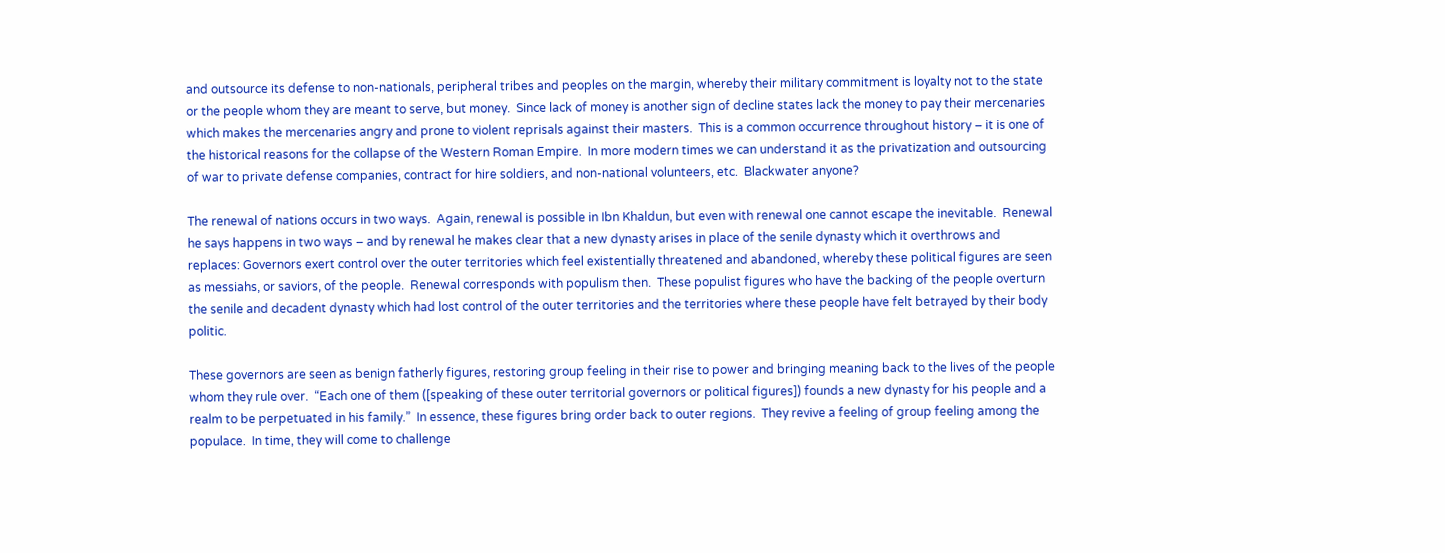and outsource its defense to non-nationals, peripheral tribes and peoples on the margin, whereby their military commitment is loyalty not to the state or the people whom they are meant to serve, but money.  Since lack of money is another sign of decline states lack the money to pay their mercenaries which makes the mercenaries angry and prone to violent reprisals against their masters.  This is a common occurrence throughout history – it is one of the historical reasons for the collapse of the Western Roman Empire.  In more modern times we can understand it as the privatization and outsourcing of war to private defense companies, contract for hire soldiers, and non-national volunteers, etc.  Blackwater anyone?

The renewal of nations occurs in two ways.  Again, renewal is possible in Ibn Khaldun, but even with renewal one cannot escape the inevitable.  Renewal he says happens in two ways – and by renewal he makes clear that a new dynasty arises in place of the senile dynasty which it overthrows and replaces: Governors exert control over the outer territories which feel existentially threatened and abandoned, whereby these political figures are seen as messiahs, or saviors, of the people.  Renewal corresponds with populism then.  These populist figures who have the backing of the people overturn the senile and decadent dynasty which had lost control of the outer territories and the territories where these people have felt betrayed by their body politic.

These governors are seen as benign fatherly figures, restoring group feeling in their rise to power and bringing meaning back to the lives of the people whom they rule over.  “Each one of them ([speaking of these outer territorial governors or political figures]) founds a new dynasty for his people and a realm to be perpetuated in his family.”  In essence, these figures bring order back to outer regions.  They revive a feeling of group feeling among the populace.  In time, they will come to challenge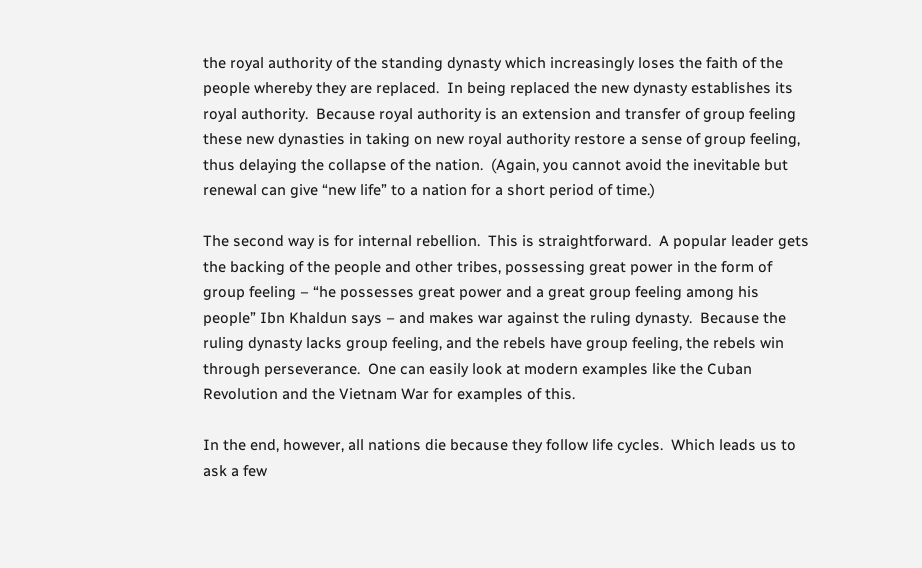the royal authority of the standing dynasty which increasingly loses the faith of the people whereby they are replaced.  In being replaced the new dynasty establishes its royal authority.  Because royal authority is an extension and transfer of group feeling these new dynasties in taking on new royal authority restore a sense of group feeling, thus delaying the collapse of the nation.  (Again, you cannot avoid the inevitable but renewal can give “new life” to a nation for a short period of time.)

The second way is for internal rebellion.  This is straightforward.  A popular leader gets the backing of the people and other tribes, possessing great power in the form of group feeling – “he possesses great power and a great group feeling among his people” Ibn Khaldun says – and makes war against the ruling dynasty.  Because the ruling dynasty lacks group feeling, and the rebels have group feeling, the rebels win through perseverance.  One can easily look at modern examples like the Cuban Revolution and the Vietnam War for examples of this.

In the end, however, all nations die because they follow life cycles.  Which leads us to ask a few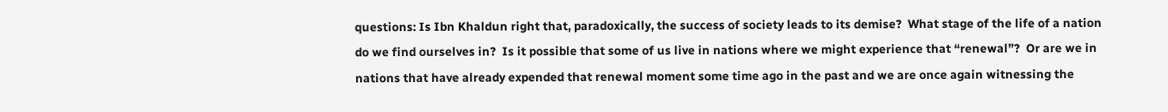questions: Is Ibn Khaldun right that, paradoxically, the success of society leads to its demise?  What stage of the life of a nation do we find ourselves in?  Is it possible that some of us live in nations where we might experience that “renewal”?  Or are we in nations that have already expended that renewal moment some time ago in the past and we are once again witnessing the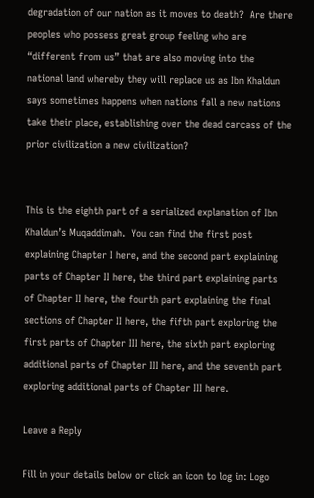degradation of our nation as it moves to death?  Are there peoples who possess great group feeling who are “different from us” that are also moving into the national land whereby they will replace us as Ibn Khaldun says sometimes happens when nations fall a new nations take their place, establishing over the dead carcass of the prior civilization a new civilization?


This is the eighth part of a serialized explanation of Ibn Khaldun’s Muqaddimah.  You can find the first post explaining Chapter I here, and the second part explaining parts of Chapter II here, the third part explaining parts of Chapter II here, the fourth part explaining the final sections of Chapter II here, the fifth part exploring the first parts of Chapter III here, the sixth part exploring additional parts of Chapter III here, and the seventh part exploring additional parts of Chapter III here.

Leave a Reply

Fill in your details below or click an icon to log in: Logo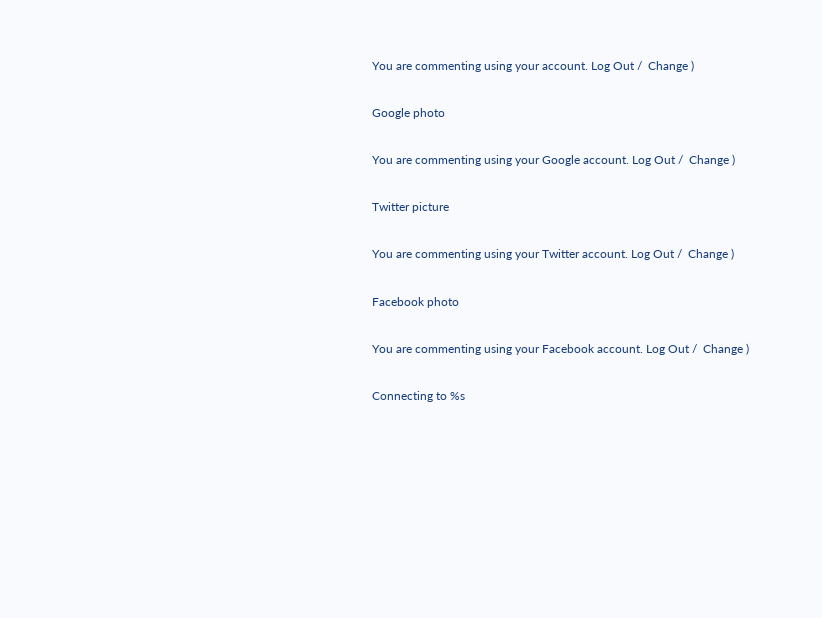You are commenting using your account. Log Out /  Change )

Google photo

You are commenting using your Google account. Log Out /  Change )

Twitter picture

You are commenting using your Twitter account. Log Out /  Change )

Facebook photo

You are commenting using your Facebook account. Log Out /  Change )

Connecting to %s